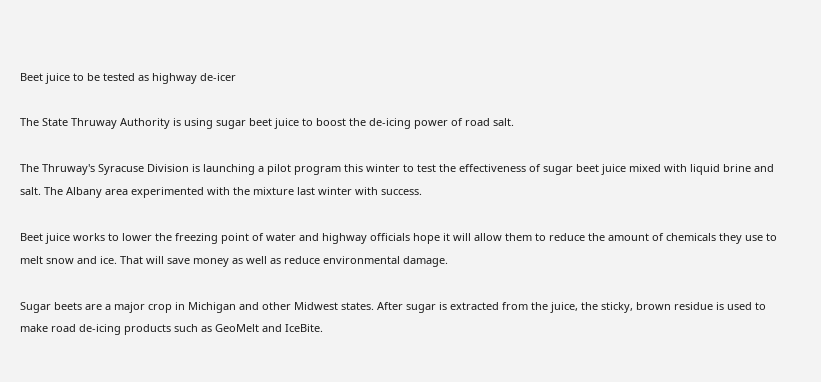Beet juice to be tested as highway de-icer

The State Thruway Authority is using sugar beet juice to boost the de-icing power of road salt.

The Thruway's Syracuse Division is launching a pilot program this winter to test the effectiveness of sugar beet juice mixed with liquid brine and salt. The Albany area experimented with the mixture last winter with success.

Beet juice works to lower the freezing point of water and highway officials hope it will allow them to reduce the amount of chemicals they use to melt snow and ice. That will save money as well as reduce environmental damage.

Sugar beets are a major crop in Michigan and other Midwest states. After sugar is extracted from the juice, the sticky, brown residue is used to make road de-icing products such as GeoMelt and IceBite.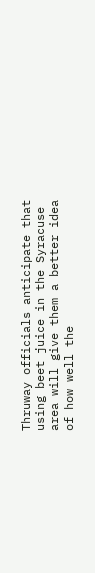Thruway officials anticipate that using beet juice in the Syracuse area will give them a better idea of how well the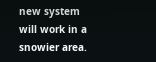new system will work in a snowier area.